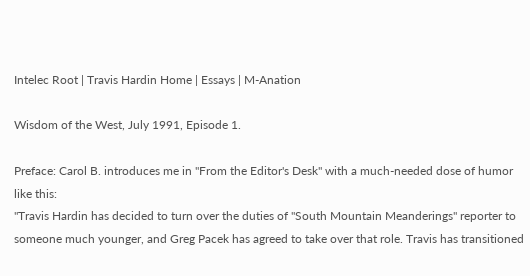Intelec Root | Travis Hardin Home | Essays | M-Anation

Wisdom of the West, July 1991, Episode 1.

Preface: Carol B. introduces me in "From the Editor's Desk" with a much-needed dose of humor like this:
"Travis Hardin has decided to turn over the duties of "South Mountain Meanderings" reporter to someone much younger, and Greg Pacek has agreed to take over that role. Travis has transitioned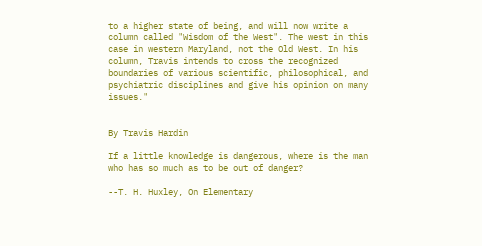to a higher state of being, and will now write a column called "Wisdom of the West". The west in this case in western Maryland, not the Old West. In his column, Travis intends to cross the recognized boundaries of various scientific, philosophical, and psychiatric disciplines and give his opinion on many issues."


By Travis Hardin

If a little knowledge is dangerous, where is the man who has so much as to be out of danger?

--T. H. Huxley, On Elementary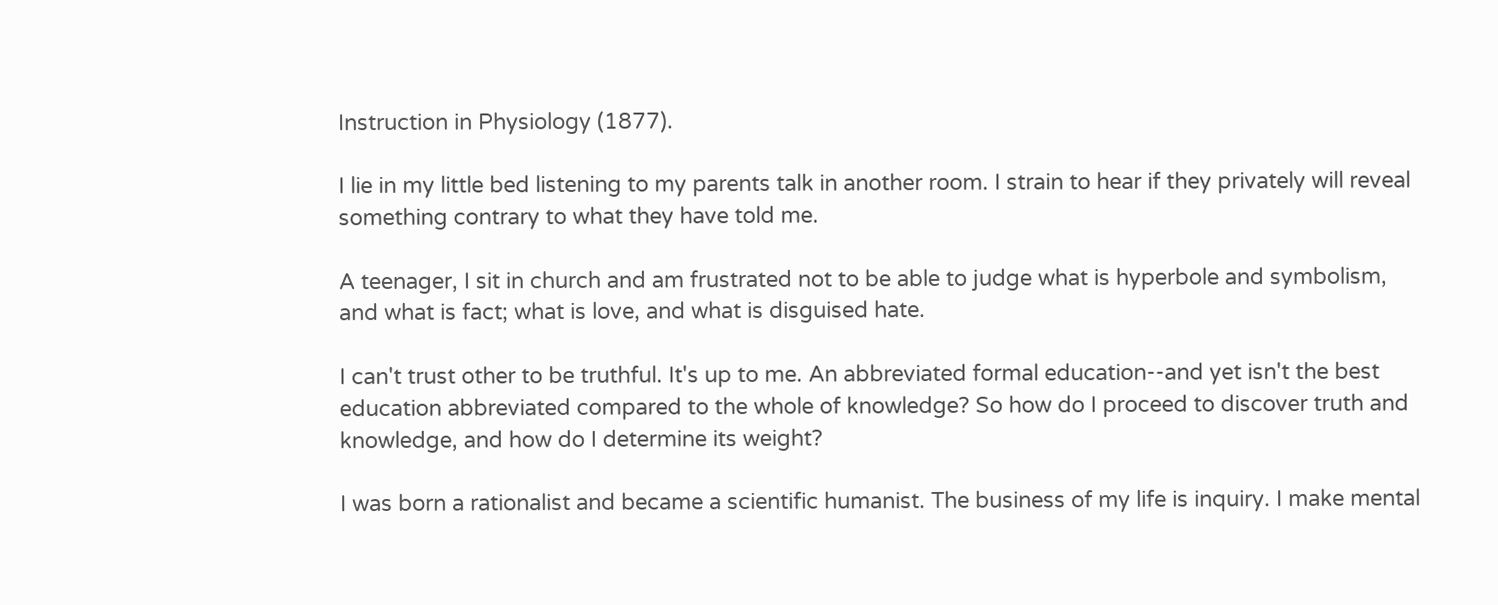Instruction in Physiology (1877).

I lie in my little bed listening to my parents talk in another room. I strain to hear if they privately will reveal something contrary to what they have told me.

A teenager, I sit in church and am frustrated not to be able to judge what is hyperbole and symbolism, and what is fact; what is love, and what is disguised hate.

I can't trust other to be truthful. It's up to me. An abbreviated formal education--and yet isn't the best education abbreviated compared to the whole of knowledge? So how do I proceed to discover truth and knowledge, and how do I determine its weight?

I was born a rationalist and became a scientific humanist. The business of my life is inquiry. I make mental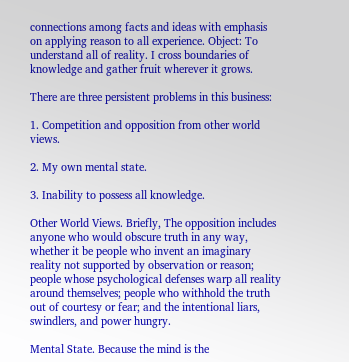connections among facts and ideas with emphasis on applying reason to all experience. Object: To understand all of reality. I cross boundaries of knowledge and gather fruit wherever it grows.

There are three persistent problems in this business:

1. Competition and opposition from other world views.

2. My own mental state.

3. Inability to possess all knowledge.

Other World Views. Briefly, The opposition includes anyone who would obscure truth in any way, whether it be people who invent an imaginary reality not supported by observation or reason; people whose psychological defenses warp all reality around themselves; people who withhold the truth out of courtesy or fear; and the intentional liars, swindlers, and power hungry.

Mental State. Because the mind is the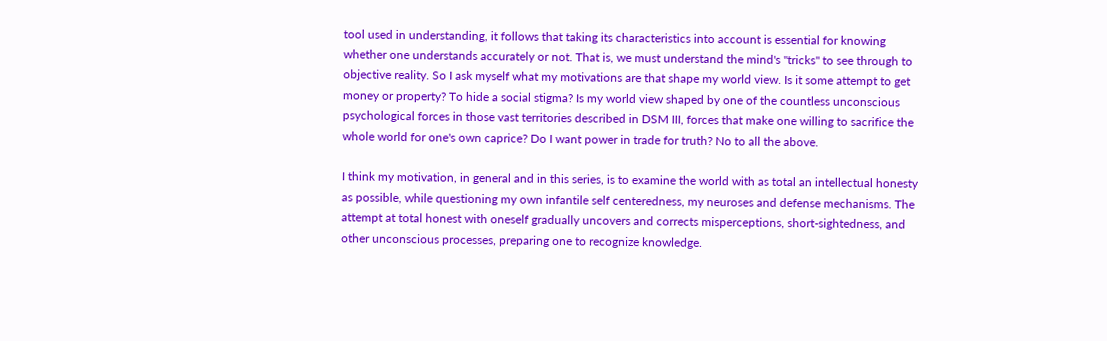tool used in understanding, it follows that taking its characteristics into account is essential for knowing whether one understands accurately or not. That is, we must understand the mind's "tricks" to see through to objective reality. So I ask myself what my motivations are that shape my world view. Is it some attempt to get money or property? To hide a social stigma? Is my world view shaped by one of the countless unconscious psychological forces in those vast territories described in DSM III, forces that make one willing to sacrifice the whole world for one's own caprice? Do I want power in trade for truth? No to all the above.

I think my motivation, in general and in this series, is to examine the world with as total an intellectual honesty as possible, while questioning my own infantile self centeredness, my neuroses and defense mechanisms. The attempt at total honest with oneself gradually uncovers and corrects misperceptions, short-sightedness, and other unconscious processes, preparing one to recognize knowledge.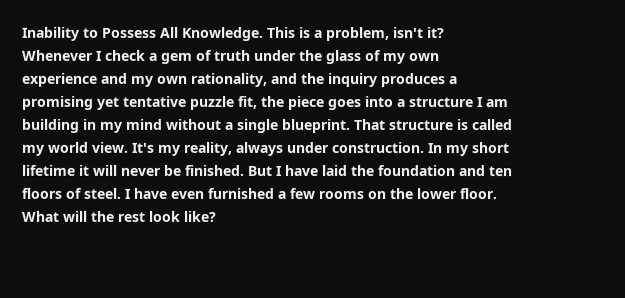Inability to Possess All Knowledge. This is a problem, isn't it? Whenever I check a gem of truth under the glass of my own experience and my own rationality, and the inquiry produces a promising yet tentative puzzle fit, the piece goes into a structure I am building in my mind without a single blueprint. That structure is called my world view. It's my reality, always under construction. In my short lifetime it will never be finished. But I have laid the foundation and ten floors of steel. I have even furnished a few rooms on the lower floor. What will the rest look like?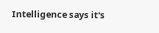Intelligence says it's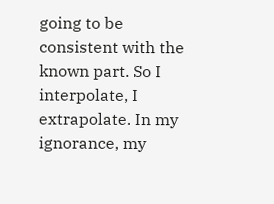going to be consistent with the known part. So I interpolate, I extrapolate. In my ignorance, my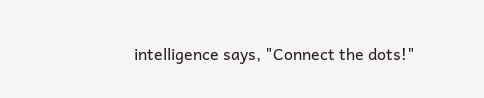intelligence says, "Connect the dots!"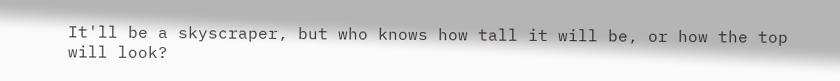It'll be a skyscraper, but who knows how tall it will be, or how the top will look?